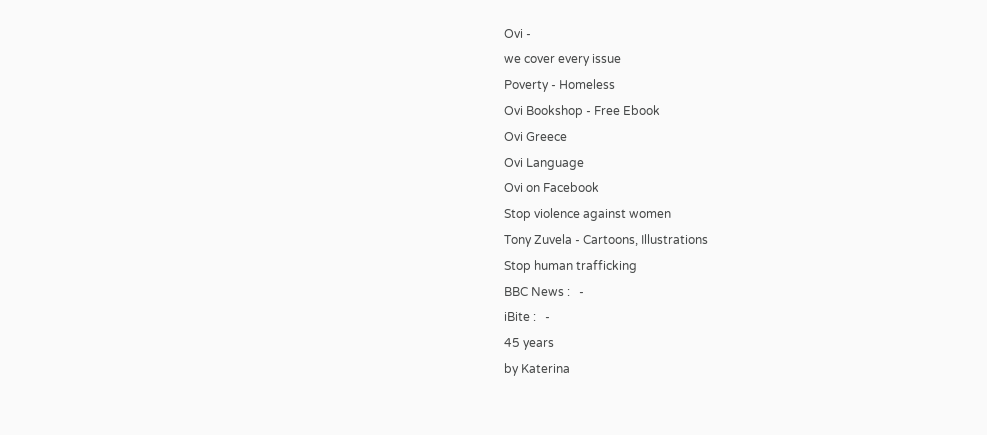Ovi -
we cover every issue
Poverty - Homeless
Ovi Bookshop - Free Ebook
Ovi Greece
Ovi Language
Ovi on Facebook
Stop violence against women
Tony Zuvela - Cartoons, Illustrations
Stop human trafficking
BBC News :   -
iBite :   -
45 years
by Katerina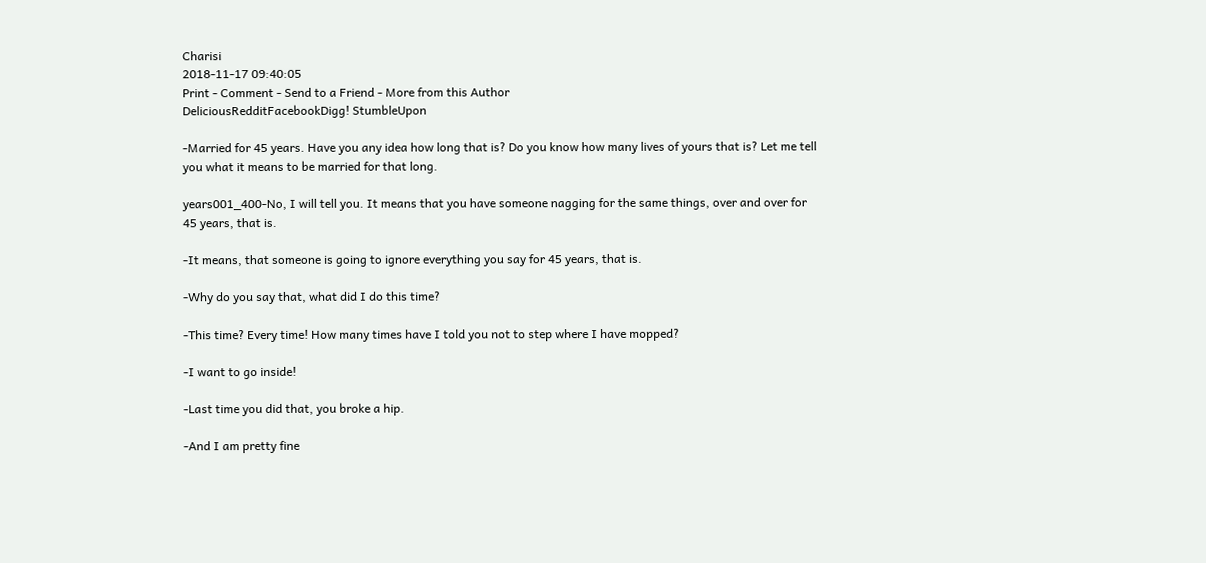Charisi
2018-11-17 09:40:05
Print - Comment - Send to a Friend - More from this Author
DeliciousRedditFacebookDigg! StumbleUpon

-Married for 45 years. Have you any idea how long that is? Do you know how many lives of yours that is? Let me tell you what it means to be married for that long.

years001_400-No, I will tell you. It means that you have someone nagging for the same things, over and over for 45 years, that is.

-It means, that someone is going to ignore everything you say for 45 years, that is.

-Why do you say that, what did I do this time?

-This time? Every time! How many times have I told you not to step where I have mopped?

-I want to go inside!

-Last time you did that, you broke a hip.

-And I am pretty fine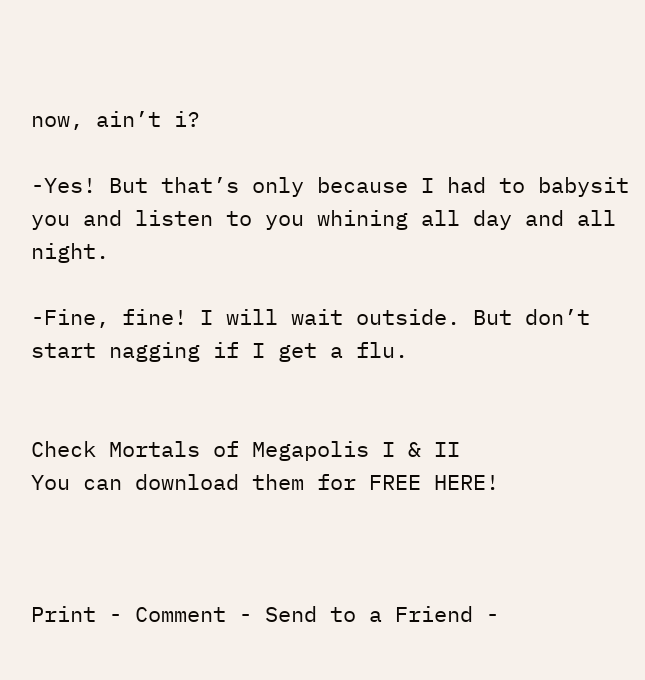now, ain’t i?

-Yes! But that’s only because I had to babysit you and listen to you whining all day and all night.

-Fine, fine! I will wait outside. But don’t start nagging if I get a flu.


Check Mortals of Megapolis I & II
You can download them for FREE HERE!



Print - Comment - Send to a Friend -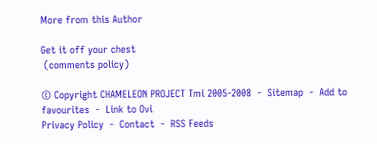More from this Author

Get it off your chest
 (comments policy)

© Copyright CHAMELEON PROJECT Tmi 2005-2008  -  Sitemap  -  Add to favourites  -  Link to Ovi
Privacy Policy  -  Contact  -  RSS Feeds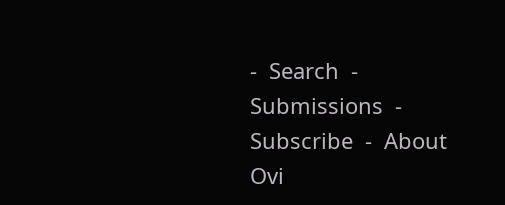-  Search  -  Submissions  -  Subscribe  -  About Ovi